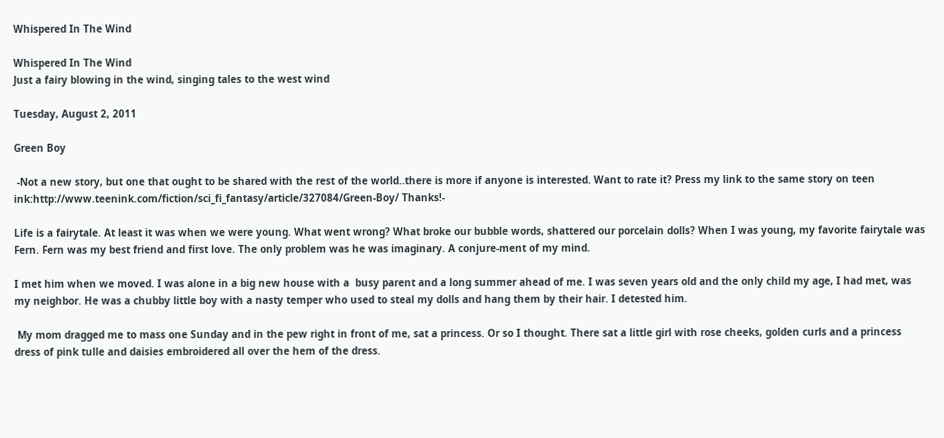Whispered In The Wind

Whispered In The Wind
Just a fairy blowing in the wind, singing tales to the west wind

Tuesday, August 2, 2011

Green Boy

 -Not a new story, but one that ought to be shared with the rest of the world..there is more if anyone is interested. Want to rate it? Press my link to the same story on teen ink:http://www.teenink.com/fiction/sci_fi_fantasy/article/327084/Green-Boy/ Thanks!-

Life is a fairytale. At least it was when we were young. What went wrong? What broke our bubble words, shattered our porcelain dolls? When I was young, my favorite fairytale was Fern. Fern was my best friend and first love. The only problem was he was imaginary. A conjure-ment of my mind.

I met him when we moved. I was alone in a big new house with a  busy parent and a long summer ahead of me. I was seven years old and the only child my age, I had met, was my neighbor. He was a chubby little boy with a nasty temper who used to steal my dolls and hang them by their hair. I detested him.

 My mom dragged me to mass one Sunday and in the pew right in front of me, sat a princess. Or so I thought. There sat a little girl with rose cheeks, golden curls and a princess dress of pink tulle and daisies embroidered all over the hem of the dress.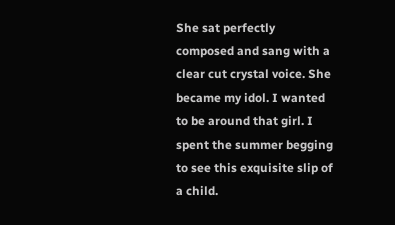She sat perfectly composed and sang with a clear cut crystal voice. She became my idol. I wanted to be around that girl. I spent the summer begging to see this exquisite slip of a child.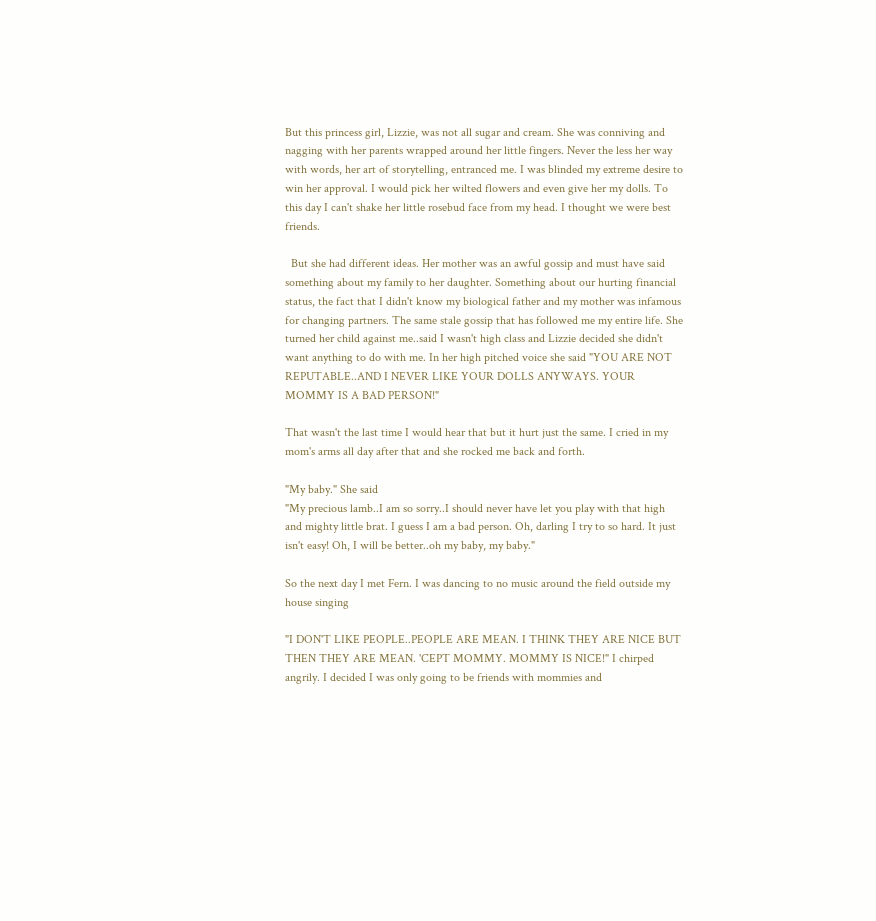But this princess girl, Lizzie, was not all sugar and cream. She was conniving and nagging with her parents wrapped around her little fingers. Never the less her way with words, her art of storytelling, entranced me. I was blinded my extreme desire to win her approval. I would pick her wilted flowers and even give her my dolls. To this day I can't shake her little rosebud face from my head. I thought we were best friends.

  But she had different ideas. Her mother was an awful gossip and must have said something about my family to her daughter. Something about our hurting financial status, the fact that I didn't know my biological father and my mother was infamous for changing partners. The same stale gossip that has followed me my entire life. She turned her child against me..said I wasn't high class and Lizzie decided she didn't want anything to do with me. In her high pitched voice she said "YOU ARE NOT REPUTABLE..AND I NEVER LIKE YOUR DOLLS ANYWAYS. YOUR MOMMY IS A BAD PERSON!"

That wasn't the last time I would hear that but it hurt just the same. I cried in my mom's arms all day after that and she rocked me back and forth.

"My baby." She said
"My precious lamb..I am so sorry..I should never have let you play with that high and mighty little brat. I guess I am a bad person. Oh, darling I try to so hard. It just isn't easy! Oh, I will be better..oh my baby, my baby."

So the next day I met Fern. I was dancing to no music around the field outside my house singing

"I DON'T LIKE PEOPLE..PEOPLE ARE MEAN. I THINK THEY ARE NICE BUT THEN THEY ARE MEAN. 'CEPT MOMMY. MOMMY IS NICE!" I chirped angrily. I decided I was only going to be friends with mommies and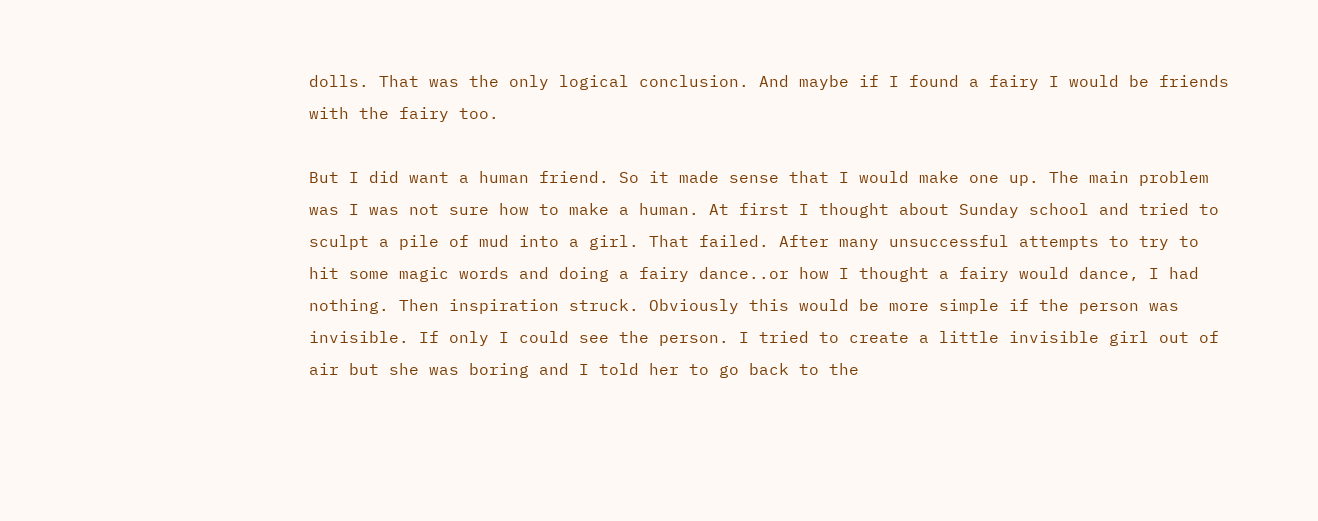dolls. That was the only logical conclusion. And maybe if I found a fairy I would be friends with the fairy too.

But I did want a human friend. So it made sense that I would make one up. The main problem was I was not sure how to make a human. At first I thought about Sunday school and tried to sculpt a pile of mud into a girl. That failed. After many unsuccessful attempts to try to hit some magic words and doing a fairy dance..or how I thought a fairy would dance, I had nothing. Then inspiration struck. Obviously this would be more simple if the person was invisible. If only I could see the person. I tried to create a little invisible girl out of air but she was boring and I told her to go back to the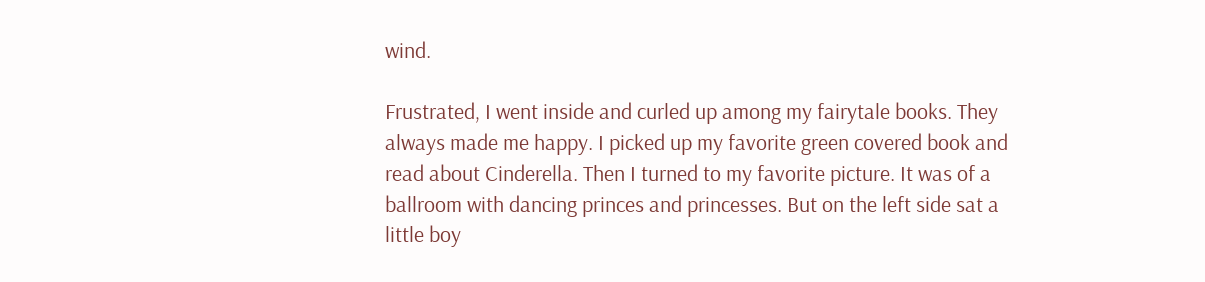wind.

Frustrated, I went inside and curled up among my fairytale books. They always made me happy. I picked up my favorite green covered book and read about Cinderella. Then I turned to my favorite picture. It was of a ballroom with dancing princes and princesses. But on the left side sat a little boy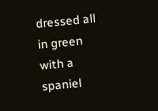dressed all in green with a spaniel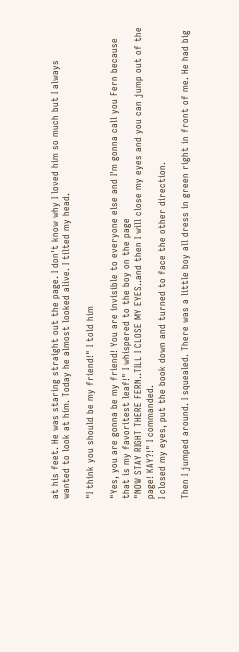at his feet. He was staring straight out the page. I don't know why I loved him so much but I always wanted to look at him. Today he almost looked alive. I tilted my head.

"I think you should be my friend!" I told him

"Yes, you are gonna be my friend! You are invisible to everyone else and I'm gonna call you Fern because that is my favoritest leaf!" I whispered to the boy on the page
"NOW STAY RIGHT THERE FERN..TILL I CLOSE MY EYES..and then I will close my eyes and you can jump out of the page! KAY?!" I commanded.
I closed my eyes, put the book down and turned to face the other direction.

Then I jumped around. I squealed. There was a little boy all dress in green right in front of me. He had big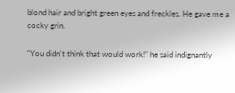blond hair and bright green eyes and freckles. He gave me a cocky grin.

"You didn't think that would work!" he said indignantly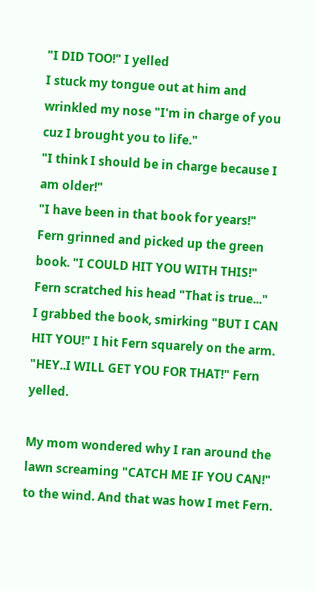"I DID TOO!" I yelled
I stuck my tongue out at him and wrinkled my nose "I'm in charge of you cuz I brought you to life."
"I think I should be in charge because I am older!"
"I have been in that book for years!"
Fern grinned and picked up the green book. "I COULD HIT YOU WITH THIS!"
Fern scratched his head "That is true..."
I grabbed the book, smirking "BUT I CAN HIT YOU!" I hit Fern squarely on the arm.
"HEY..I WILL GET YOU FOR THAT!" Fern yelled.

My mom wondered why I ran around the lawn screaming "CATCH ME IF YOU CAN!" to the wind. And that was how I met Fern.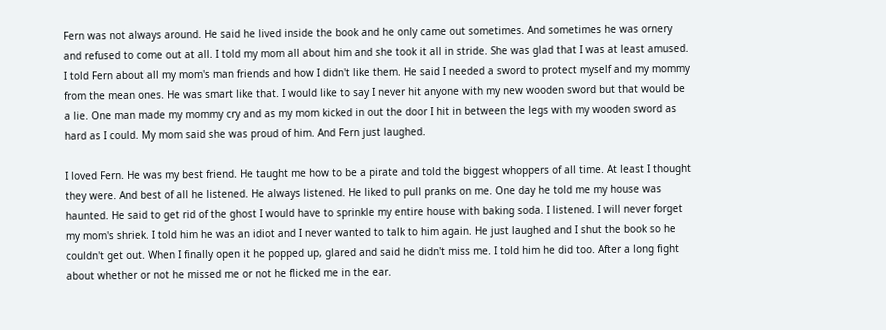Fern was not always around. He said he lived inside the book and he only came out sometimes. And sometimes he was ornery and refused to come out at all. I told my mom all about him and she took it all in stride. She was glad that I was at least amused. I told Fern about all my mom's man friends and how I didn't like them. He said I needed a sword to protect myself and my mommy from the mean ones. He was smart like that. I would like to say I never hit anyone with my new wooden sword but that would be a lie. One man made my mommy cry and as my mom kicked in out the door I hit in between the legs with my wooden sword as hard as I could. My mom said she was proud of him. And Fern just laughed.

I loved Fern. He was my best friend. He taught me how to be a pirate and told the biggest whoppers of all time. At least I thought they were. And best of all he listened. He always listened. He liked to pull pranks on me. One day he told me my house was haunted. He said to get rid of the ghost I would have to sprinkle my entire house with baking soda. I listened. I will never forget my mom's shriek. I told him he was an idiot and I never wanted to talk to him again. He just laughed and I shut the book so he couldn't get out. When I finally open it he popped up, glared and said he didn't miss me. I told him he did too. After a long fight about whether or not he missed me or not he flicked me in the ear.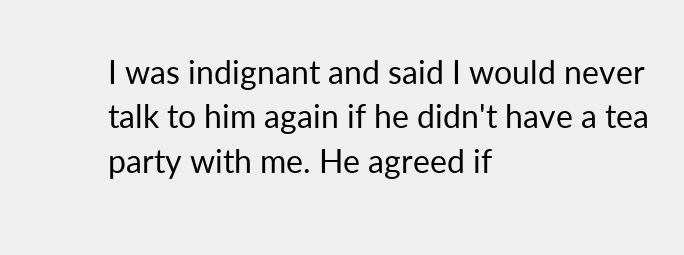I was indignant and said I would never talk to him again if he didn't have a tea party with me. He agreed if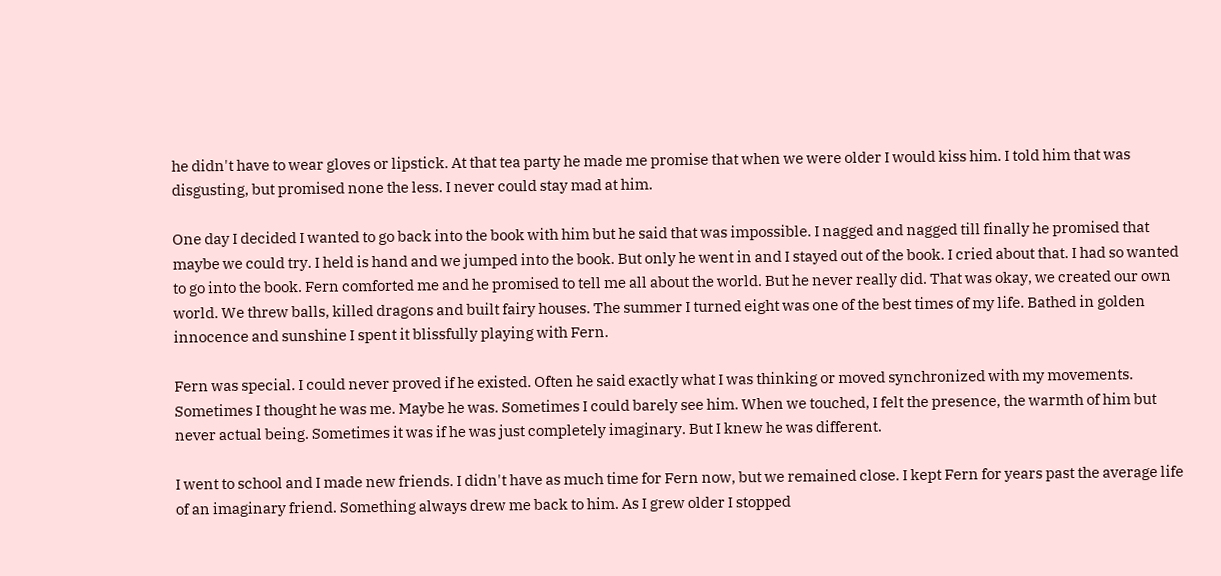he didn't have to wear gloves or lipstick. At that tea party he made me promise that when we were older I would kiss him. I told him that was disgusting, but promised none the less. I never could stay mad at him.

One day I decided I wanted to go back into the book with him but he said that was impossible. I nagged and nagged till finally he promised that maybe we could try. I held is hand and we jumped into the book. But only he went in and I stayed out of the book. I cried about that. I had so wanted to go into the book. Fern comforted me and he promised to tell me all about the world. But he never really did. That was okay, we created our own world. We threw balls, killed dragons and built fairy houses. The summer I turned eight was one of the best times of my life. Bathed in golden innocence and sunshine I spent it blissfully playing with Fern.

Fern was special. I could never proved if he existed. Often he said exactly what I was thinking or moved synchronized with my movements. Sometimes I thought he was me. Maybe he was. Sometimes I could barely see him. When we touched, I felt the presence, the warmth of him but never actual being. Sometimes it was if he was just completely imaginary. But I knew he was different.

I went to school and I made new friends. I didn't have as much time for Fern now, but we remained close. I kept Fern for years past the average life of an imaginary friend. Something always drew me back to him. As I grew older I stopped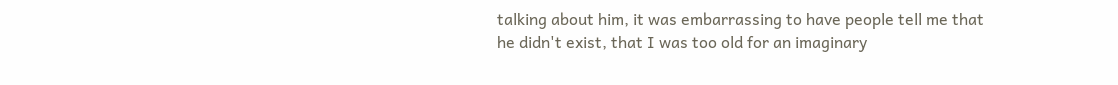talking about him, it was embarrassing to have people tell me that he didn't exist, that I was too old for an imaginary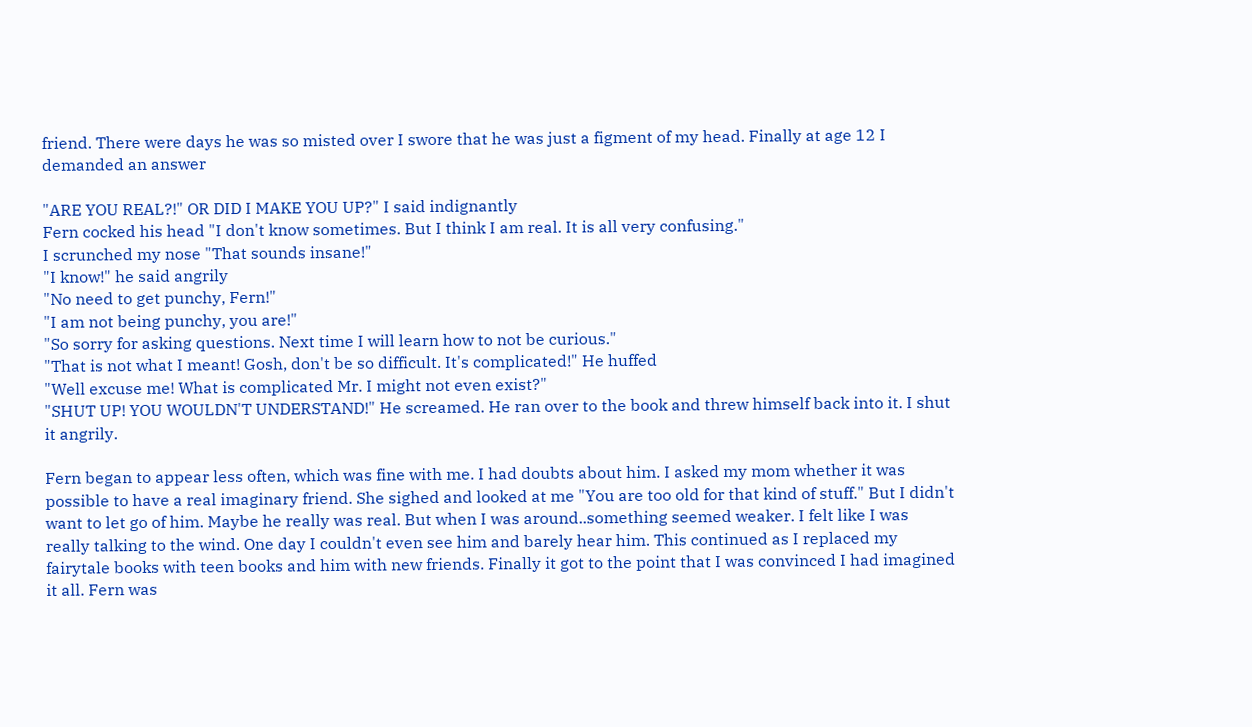friend. There were days he was so misted over I swore that he was just a figment of my head. Finally at age 12 I demanded an answer

"ARE YOU REAL?!" OR DID I MAKE YOU UP?" I said indignantly
Fern cocked his head "I don't know sometimes. But I think I am real. It is all very confusing."
I scrunched my nose "That sounds insane!"
"I know!" he said angrily
"No need to get punchy, Fern!"
"I am not being punchy, you are!"
"So sorry for asking questions. Next time I will learn how to not be curious."
"That is not what I meant! Gosh, don't be so difficult. It's complicated!" He huffed
"Well excuse me! What is complicated Mr. I might not even exist?"
"SHUT UP! YOU WOULDN'T UNDERSTAND!" He screamed. He ran over to the book and threw himself back into it. I shut it angrily.

Fern began to appear less often, which was fine with me. I had doubts about him. I asked my mom whether it was possible to have a real imaginary friend. She sighed and looked at me "You are too old for that kind of stuff." But I didn't want to let go of him. Maybe he really was real. But when I was around..something seemed weaker. I felt like I was really talking to the wind. One day I couldn't even see him and barely hear him. This continued as I replaced my fairytale books with teen books and him with new friends. Finally it got to the point that I was convinced I had imagined it all. Fern was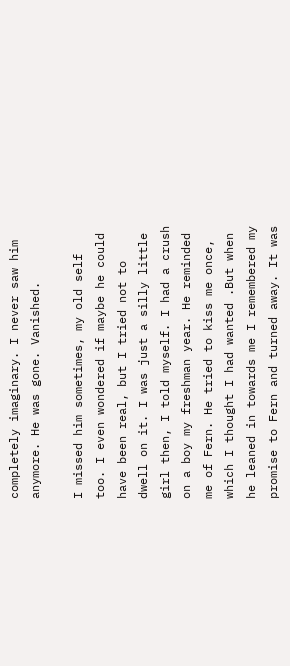completely imaginary. I never saw him anymore. He was gone. Vanished.

I missed him sometimes, my old self too. I even wondered if maybe he could have been real, but I tried not to dwell on it. I was just a silly little girl then, I told myself. I had a crush on a boy my freshman year. He reminded me of Fern. He tried to kiss me once, which I thought I had wanted .But when he leaned in towards me I remembered my promise to Fern and turned away. It was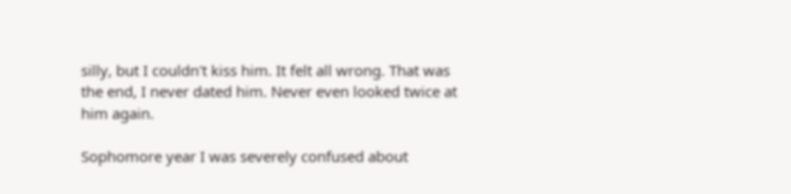silly, but I couldn't kiss him. It felt all wrong. That was the end, I never dated him. Never even looked twice at him again.

Sophomore year I was severely confused about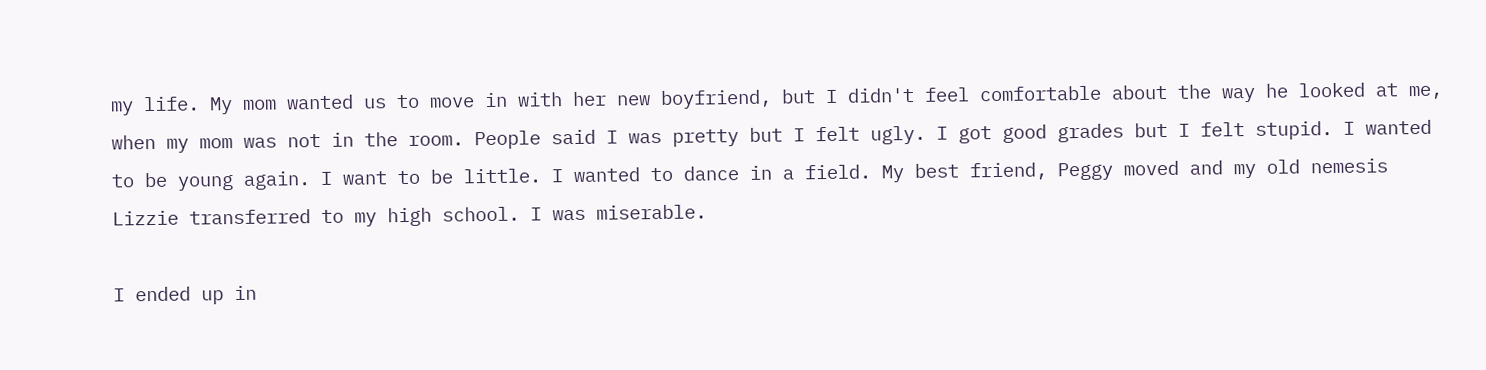my life. My mom wanted us to move in with her new boyfriend, but I didn't feel comfortable about the way he looked at me, when my mom was not in the room. People said I was pretty but I felt ugly. I got good grades but I felt stupid. I wanted to be young again. I want to be little. I wanted to dance in a field. My best friend, Peggy moved and my old nemesis Lizzie transferred to my high school. I was miserable.

I ended up in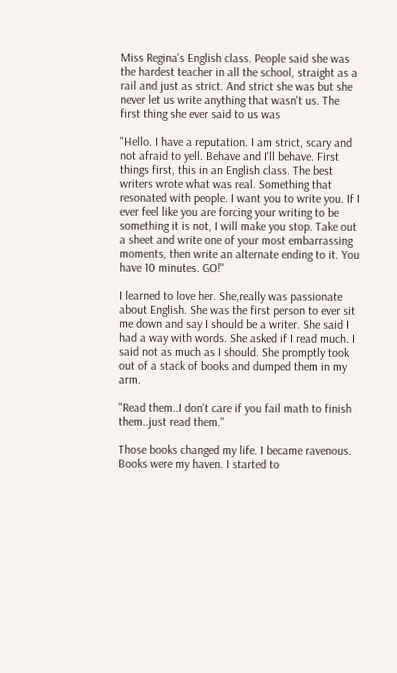Miss Regina's English class. People said she was the hardest teacher in all the school, straight as a rail and just as strict. And strict she was but she never let us write anything that wasn't us. The first thing she ever said to us was

"Hello. I have a reputation. I am strict, scary and not afraid to yell. Behave and I'll behave. First things first, this in an English class. The best writers wrote what was real. Something that resonated with people. I want you to write you. If I ever feel like you are forcing your writing to be something it is not, I will make you stop. Take out a sheet and write one of your most embarrassing moments, then write an alternate ending to it. You have 10 minutes. GO!"

I learned to love her. She,really was passionate about English. She was the first person to ever sit me down and say I should be a writer. She said I had a way with words. She asked if I read much. I said not as much as I should. She promptly took out of a stack of books and dumped them in my arm.

"Read them..I don't care if you fail math to finish them..just read them."

Those books changed my life. I became ravenous. Books were my haven. I started to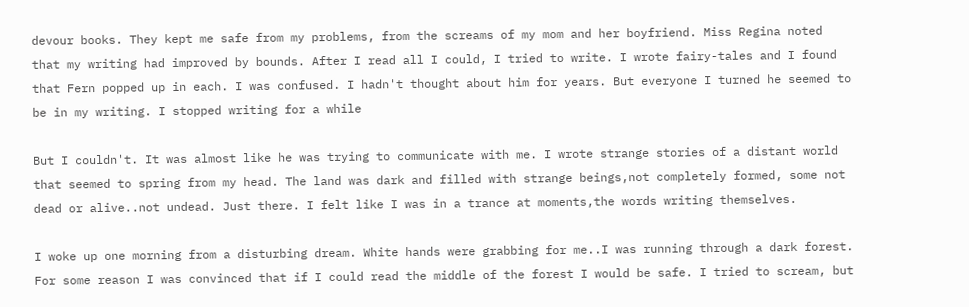devour books. They kept me safe from my problems, from the screams of my mom and her boyfriend. Miss Regina noted that my writing had improved by bounds. After I read all I could, I tried to write. I wrote fairy-tales and I found that Fern popped up in each. I was confused. I hadn't thought about him for years. But everyone I turned he seemed to be in my writing. I stopped writing for a while

But I couldn't. It was almost like he was trying to communicate with me. I wrote strange stories of a distant world that seemed to spring from my head. The land was dark and filled with strange beings,not completely formed, some not dead or alive..not undead. Just there. I felt like I was in a trance at moments,the words writing themselves.

I woke up one morning from a disturbing dream. White hands were grabbing for me..I was running through a dark forest. For some reason I was convinced that if I could read the middle of the forest I would be safe. I tried to scream, but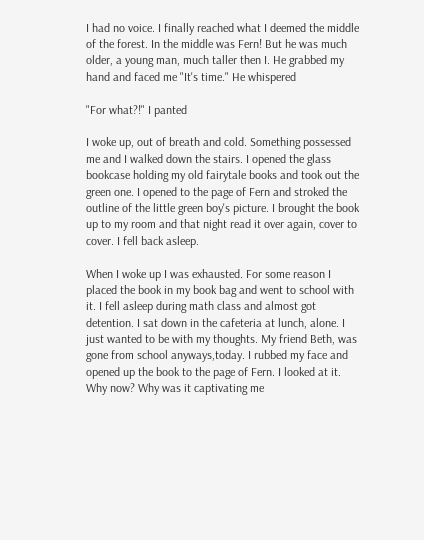I had no voice. I finally reached what I deemed the middle of the forest. In the middle was Fern! But he was much older, a young man, much taller then I. He grabbed my hand and faced me "It's time." He whispered

"For what?!" I panted

I woke up, out of breath and cold. Something possessed me and I walked down the stairs. I opened the glass bookcase holding my old fairytale books and took out the green one. I opened to the page of Fern and stroked the outline of the little green boy's picture. I brought the book up to my room and that night read it over again, cover to cover. I fell back asleep.

When I woke up I was exhausted. For some reason I placed the book in my book bag and went to school with it. I fell asleep during math class and almost got detention. I sat down in the cafeteria at lunch, alone. I just wanted to be with my thoughts. My friend Beth, was gone from school anyways,today. I rubbed my face and opened up the book to the page of Fern. I looked at it. Why now? Why was it captivating me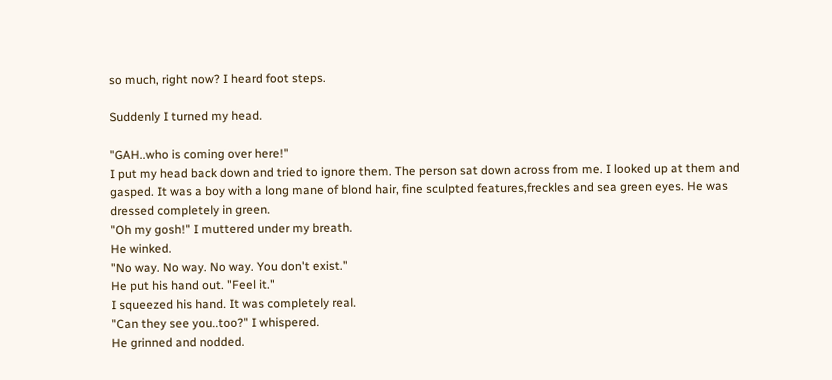so much, right now? I heard foot steps.

Suddenly I turned my head.

"GAH..who is coming over here!"
I put my head back down and tried to ignore them. The person sat down across from me. I looked up at them and gasped. It was a boy with a long mane of blond hair, fine sculpted features,freckles and sea green eyes. He was dressed completely in green.
"Oh my gosh!" I muttered under my breath.
He winked.
"No way. No way. No way. You don't exist."
He put his hand out. "Feel it."
I squeezed his hand. It was completely real.
"Can they see you..too?" I whispered.
He grinned and nodded.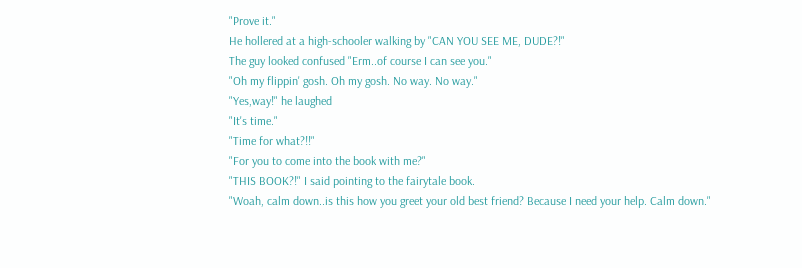"Prove it."
He hollered at a high-schooler walking by "CAN YOU SEE ME, DUDE?!"
The guy looked confused "Erm..of course I can see you."
"Oh my flippin' gosh. Oh my gosh. No way. No way."
"Yes,way!" he laughed
"It's time."
"Time for what?!!"
"For you to come into the book with me?"
"THIS BOOK?!" I said pointing to the fairytale book.
"Woah, calm down..is this how you greet your old best friend? Because I need your help. Calm down."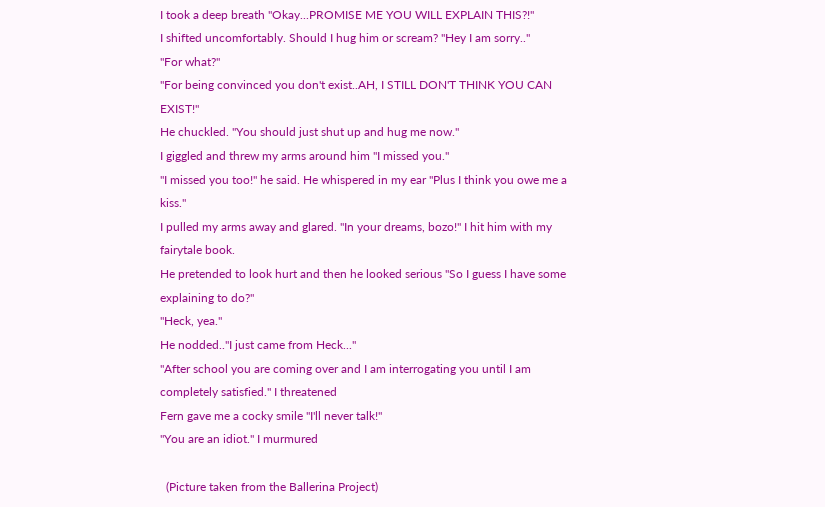I took a deep breath "Okay...PROMISE ME YOU WILL EXPLAIN THIS?!"
I shifted uncomfortably. Should I hug him or scream? "Hey I am sorry.."
"For what?"
"For being convinced you don't exist..AH, I STILL DON'T THINK YOU CAN EXIST!"
He chuckled. "You should just shut up and hug me now."
I giggled and threw my arms around him "I missed you."
"I missed you too!" he said. He whispered in my ear "Plus I think you owe me a kiss."
I pulled my arms away and glared. "In your dreams, bozo!" I hit him with my fairytale book.
He pretended to look hurt and then he looked serious "So I guess I have some explaining to do?"
"Heck, yea."
He nodded.."I just came from Heck..."
"After school you are coming over and I am interrogating you until I am completely satisfied." I threatened
Fern gave me a cocky smile "I'll never talk!"
"You are an idiot." I murmured

  (Picture taken from the Ballerina Project)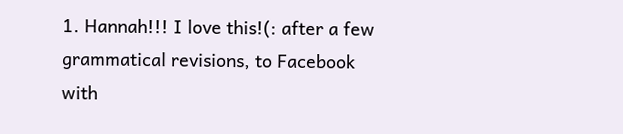1. Hannah!!! I love this!(: after a few grammatical revisions, to Facebook with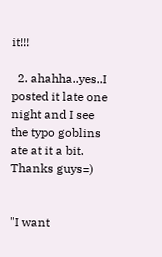it!!!

  2. ahahha..yes..I posted it late one night and I see the typo goblins ate at it a bit. Thanks guys=)


"I want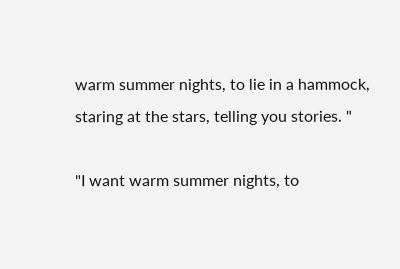warm summer nights, to lie in a hammock, staring at the stars, telling you stories. "

"I want warm summer nights, to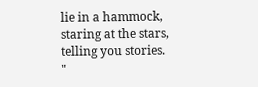lie in a hammock, staring at the stars, telling you stories. "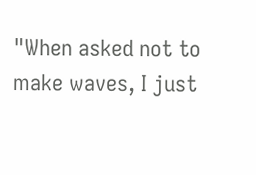"When asked not to make waves, I just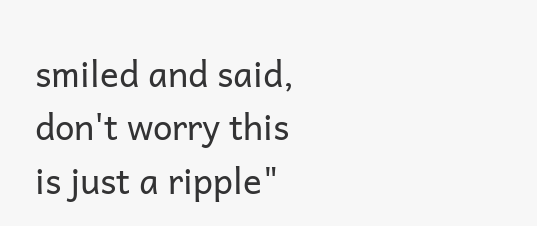smiled and said, don't worry this is just a ripple"